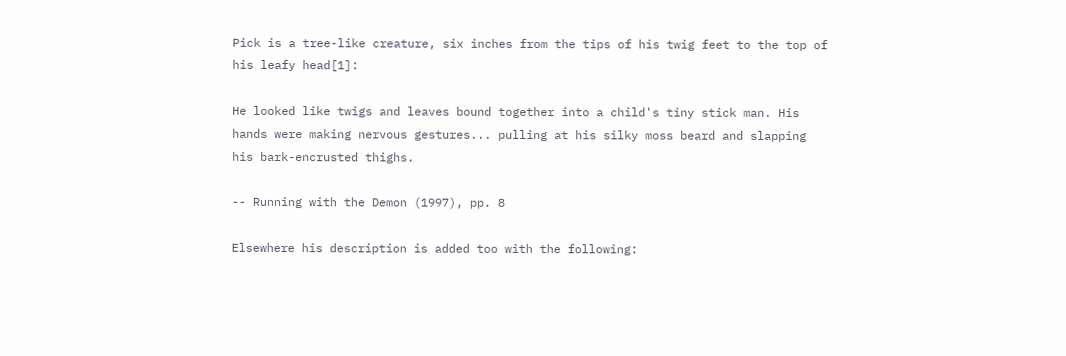Pick is a tree-like creature, six inches from the tips of his twig feet to the top of his leafy head[1]:

He looked like twigs and leaves bound together into a child's tiny stick man. His hands were making nervous gestures... pulling at his silky moss beard and slapping his bark-encrusted thighs.

-- Running with the Demon (1997), pp. 8

Elsewhere his description is added too with the following: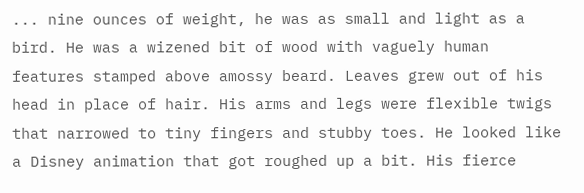... nine ounces of weight, he was as small and light as a bird. He was a wizened bit of wood with vaguely human features stamped above amossy beard. Leaves grew out of his head in place of hair. His arms and legs were flexible twigs that narrowed to tiny fingers and stubby toes. He looked like a Disney animation that got roughed up a bit. His fierce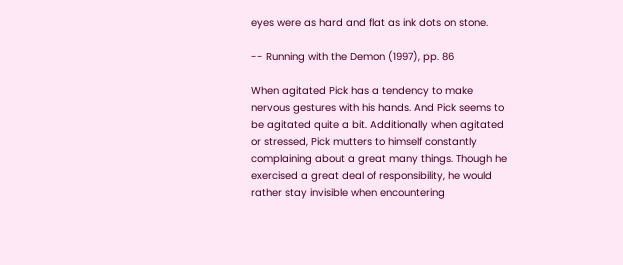eyes were as hard and flat as ink dots on stone.

-- Running with the Demon (1997), pp. 86

When agitated Pick has a tendency to make nervous gestures with his hands. And Pick seems to be agitated quite a bit. Additionally when agitated or stressed, Pick mutters to himself constantly complaining about a great many things. Though he exercised a great deal of responsibility, he would rather stay invisible when encountering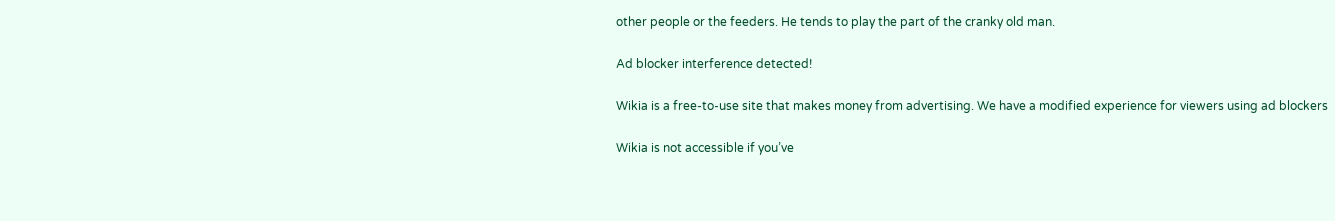other people or the feeders. He tends to play the part of the cranky old man.

Ad blocker interference detected!

Wikia is a free-to-use site that makes money from advertising. We have a modified experience for viewers using ad blockers

Wikia is not accessible if you’ve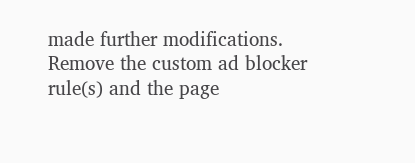made further modifications. Remove the custom ad blocker rule(s) and the page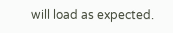will load as expected.